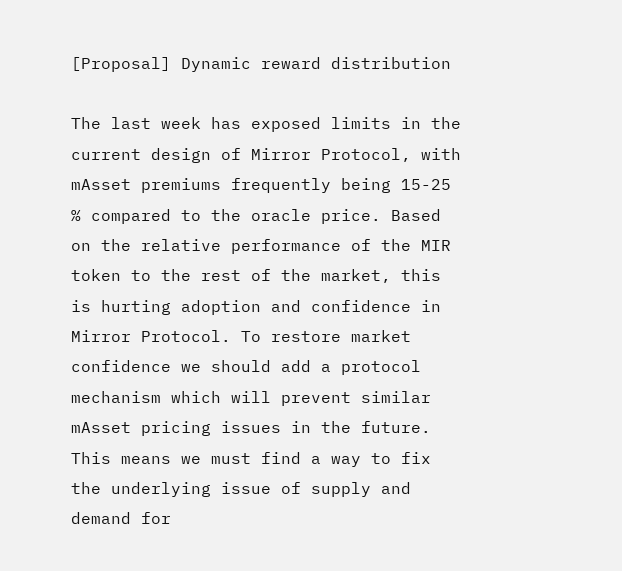[Proposal] Dynamic reward distribution

The last week has exposed limits in the current design of Mirror Protocol, with mAsset premiums frequently being 15-25 % compared to the oracle price. Based on the relative performance of the MIR token to the rest of the market, this is hurting adoption and confidence in Mirror Protocol. To restore market confidence we should add a protocol mechanism which will prevent similar mAsset pricing issues in the future. This means we must find a way to fix the underlying issue of supply and demand for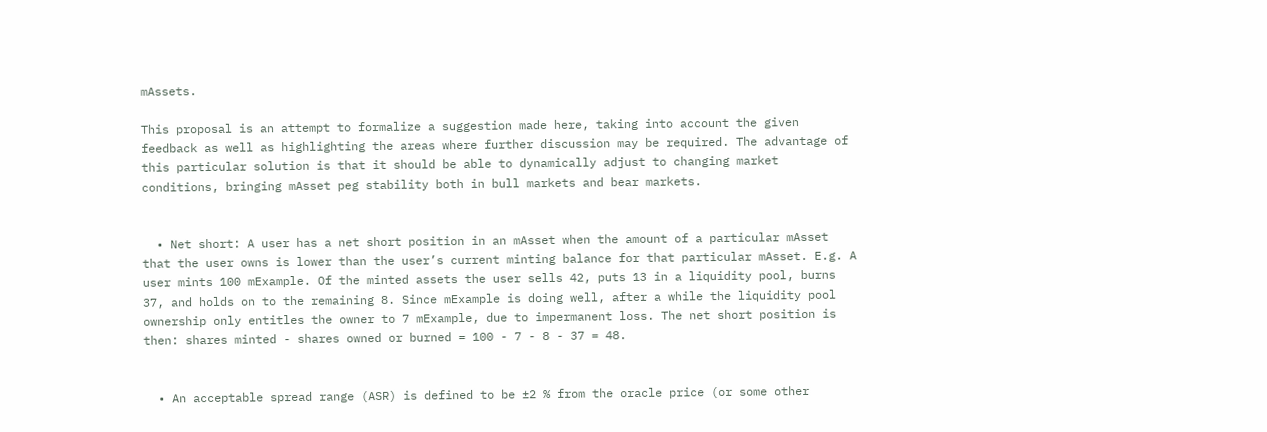mAssets.

This proposal is an attempt to formalize a suggestion made here, taking into account the given feedback as well as highlighting the areas where further discussion may be required. The advantage of this particular solution is that it should be able to dynamically adjust to changing market conditions, bringing mAsset peg stability both in bull markets and bear markets.


  • Net short: A user has a net short position in an mAsset when the amount of a particular mAsset that the user owns is lower than the user’s current minting balance for that particular mAsset. E.g. A user mints 100 mExample. Of the minted assets the user sells 42, puts 13 in a liquidity pool, burns 37, and holds on to the remaining 8. Since mExample is doing well, after a while the liquidity pool ownership only entitles the owner to 7 mExample, due to impermanent loss. The net short position is then: shares minted - shares owned or burned = 100 - 7 - 8 - 37 = 48.


  • An acceptable spread range (ASR) is defined to be ±2 % from the oracle price (or some other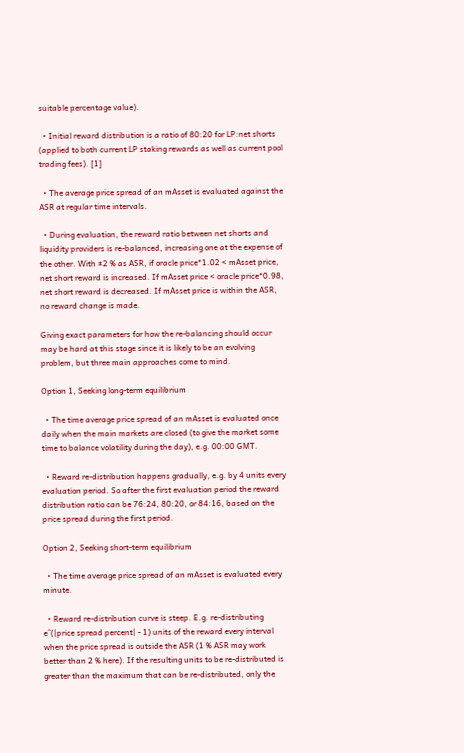suitable percentage value).

  • Initial reward distribution is a ratio of 80:20 for LP:net shorts (applied to both current LP staking rewards as well as current pool trading fees). [1]

  • The average price spread of an mAsset is evaluated against the ASR at regular time intervals.

  • During evaluation, the reward ratio between net shorts and liquidity providers is re-balanced, increasing one at the expense of the other. With ±2 % as ASR, if oracle price*1.02 < mAsset price, net short reward is increased. If mAsset price < oracle price*0.98, net short reward is decreased. If mAsset price is within the ASR, no reward change is made.

Giving exact parameters for how the re-balancing should occur may be hard at this stage since it is likely to be an evolving problem, but three main approaches come to mind.

Option 1, Seeking long-term equilibrium

  • The time average price spread of an mAsset is evaluated once daily when the main markets are closed (to give the market some time to balance volatility during the day), e.g. 00:00 GMT.

  • Reward re-distribution happens gradually, e.g. by 4 units every evaluation period. So after the first evaluation period the reward distribution ratio can be 76:24, 80:20, or 84:16, based on the price spread during the first period.

Option 2, Seeking short-term equilibrium

  • The time average price spread of an mAsset is evaluated every minute.

  • Reward re-distribution curve is steep. E.g. re-distributing e^(|price spread percent| - 1) units of the reward every interval when the price spread is outside the ASR (1 % ASR may work better than 2 % here). If the resulting units to be re-distributed is greater than the maximum that can be re-distributed, only the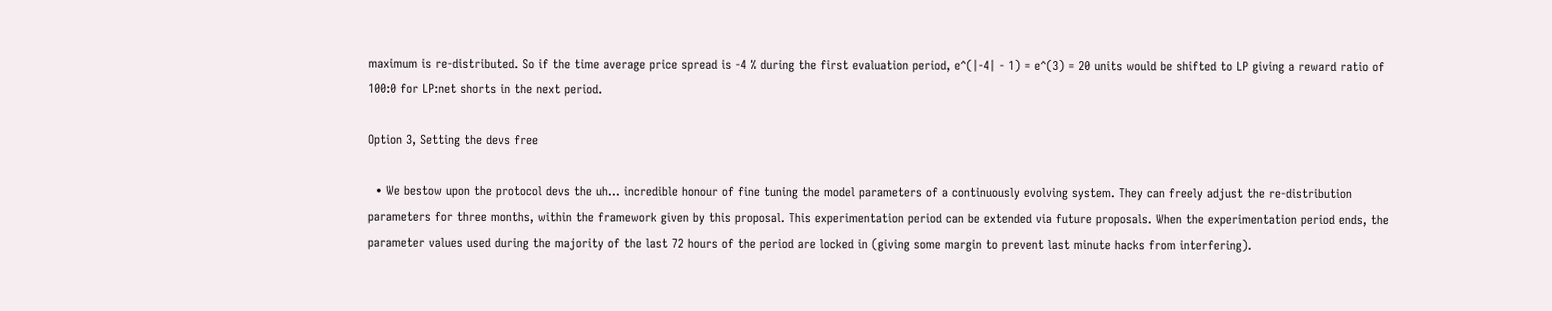maximum is re-distributed. So if the time average price spread is -4 % during the first evaluation period, e^(|-4| - 1) = e^(3) = 20 units would be shifted to LP giving a reward ratio of 100:0 for LP:net shorts in the next period.

Option 3, Setting the devs free

  • We bestow upon the protocol devs the uh… incredible honour of fine tuning the model parameters of a continuously evolving system. They can freely adjust the re-distribution parameters for three months, within the framework given by this proposal. This experimentation period can be extended via future proposals. When the experimentation period ends, the parameter values used during the majority of the last 72 hours of the period are locked in (giving some margin to prevent last minute hacks from interfering).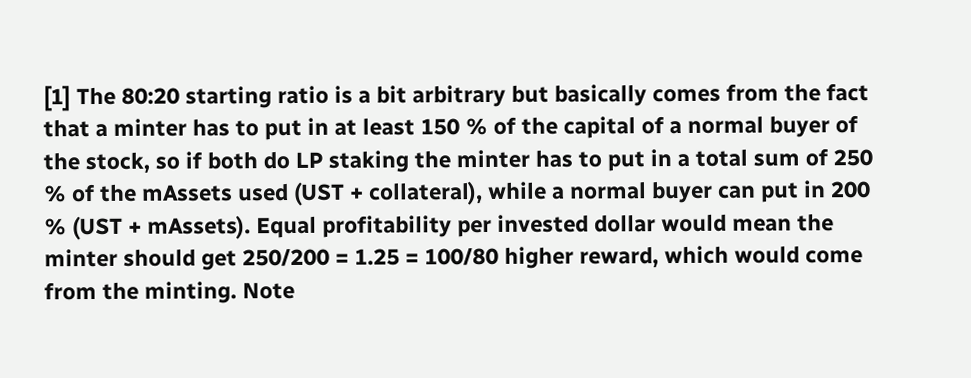[1] The 80:20 starting ratio is a bit arbitrary but basically comes from the fact that a minter has to put in at least 150 % of the capital of a normal buyer of the stock, so if both do LP staking the minter has to put in a total sum of 250 % of the mAssets used (UST + collateral), while a normal buyer can put in 200 % (UST + mAssets). Equal profitability per invested dollar would mean the minter should get 250/200 = 1.25 = 100/80 higher reward, which would come from the minting. Note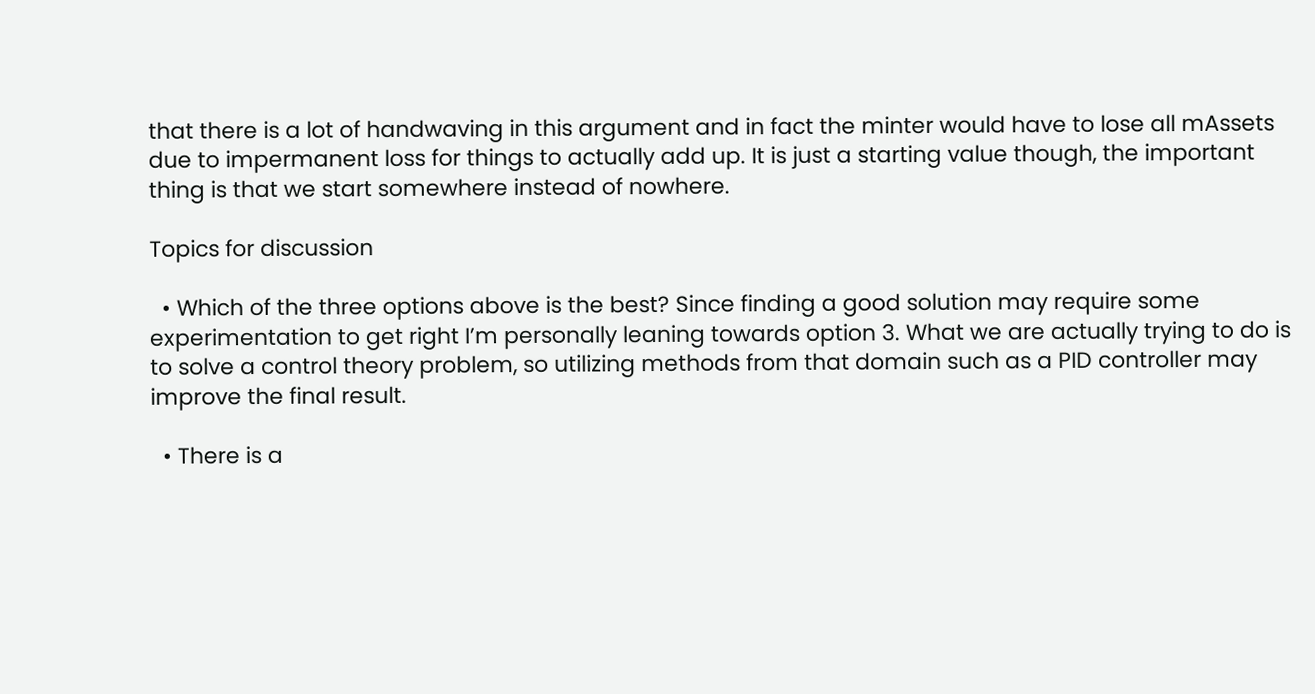that there is a lot of handwaving in this argument and in fact the minter would have to lose all mAssets due to impermanent loss for things to actually add up. It is just a starting value though, the important thing is that we start somewhere instead of nowhere.

Topics for discussion

  • Which of the three options above is the best? Since finding a good solution may require some experimentation to get right I’m personally leaning towards option 3. What we are actually trying to do is to solve a control theory problem, so utilizing methods from that domain such as a PID controller may improve the final result.

  • There is a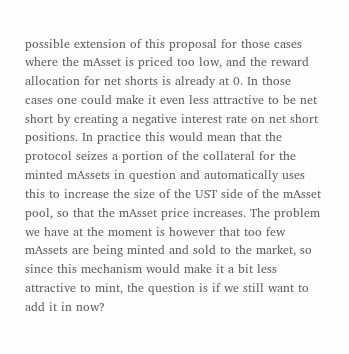possible extension of this proposal for those cases where the mAsset is priced too low, and the reward allocation for net shorts is already at 0. In those cases one could make it even less attractive to be net short by creating a negative interest rate on net short positions. In practice this would mean that the protocol seizes a portion of the collateral for the minted mAssets in question and automatically uses this to increase the size of the UST side of the mAsset pool, so that the mAsset price increases. The problem we have at the moment is however that too few mAssets are being minted and sold to the market, so since this mechanism would make it a bit less attractive to mint, the question is if we still want to add it in now?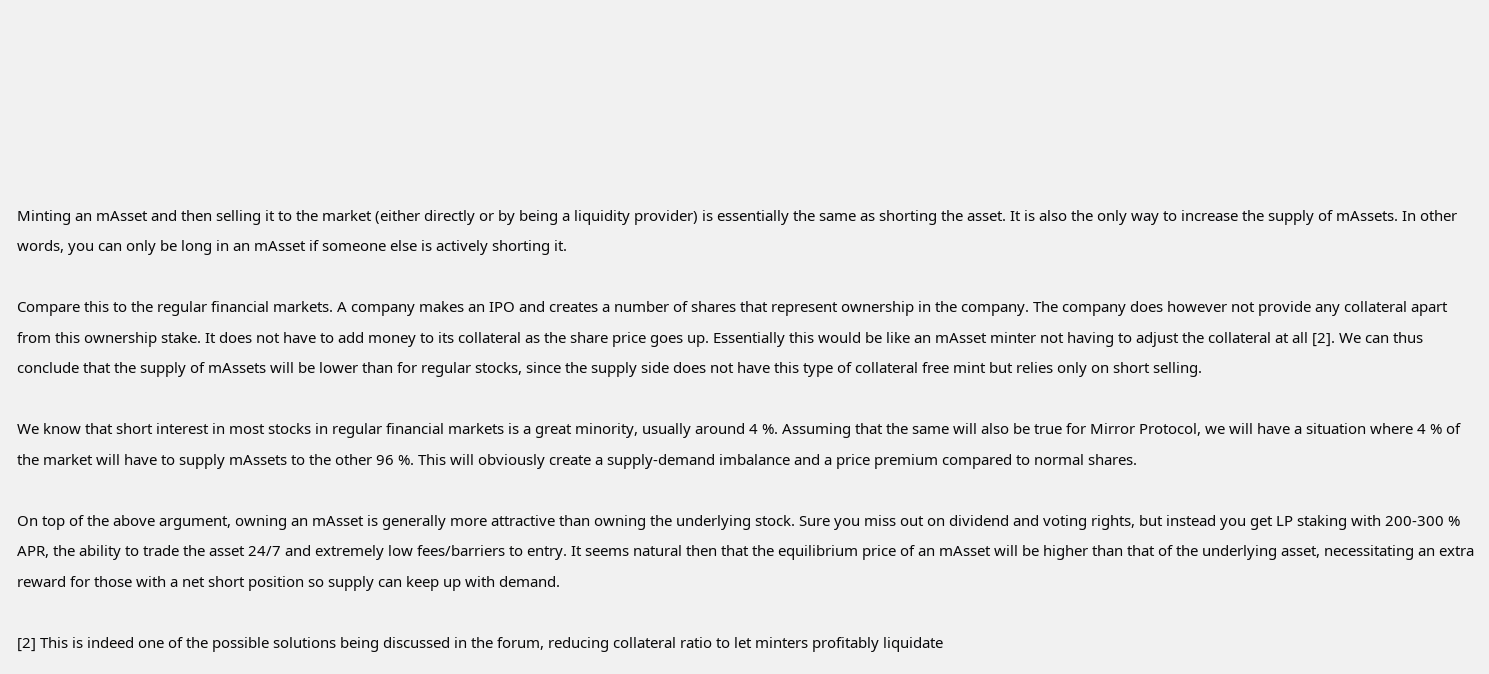Minting an mAsset and then selling it to the market (either directly or by being a liquidity provider) is essentially the same as shorting the asset. It is also the only way to increase the supply of mAssets. In other words, you can only be long in an mAsset if someone else is actively shorting it.

Compare this to the regular financial markets. A company makes an IPO and creates a number of shares that represent ownership in the company. The company does however not provide any collateral apart from this ownership stake. It does not have to add money to its collateral as the share price goes up. Essentially this would be like an mAsset minter not having to adjust the collateral at all [2]. We can thus conclude that the supply of mAssets will be lower than for regular stocks, since the supply side does not have this type of collateral free mint but relies only on short selling.

We know that short interest in most stocks in regular financial markets is a great minority, usually around 4 %. Assuming that the same will also be true for Mirror Protocol, we will have a situation where 4 % of the market will have to supply mAssets to the other 96 %. This will obviously create a supply-demand imbalance and a price premium compared to normal shares.

On top of the above argument, owning an mAsset is generally more attractive than owning the underlying stock. Sure you miss out on dividend and voting rights, but instead you get LP staking with 200-300 % APR, the ability to trade the asset 24/7 and extremely low fees/barriers to entry. It seems natural then that the equilibrium price of an mAsset will be higher than that of the underlying asset, necessitating an extra reward for those with a net short position so supply can keep up with demand.

[2] This is indeed one of the possible solutions being discussed in the forum, reducing collateral ratio to let minters profitably liquidate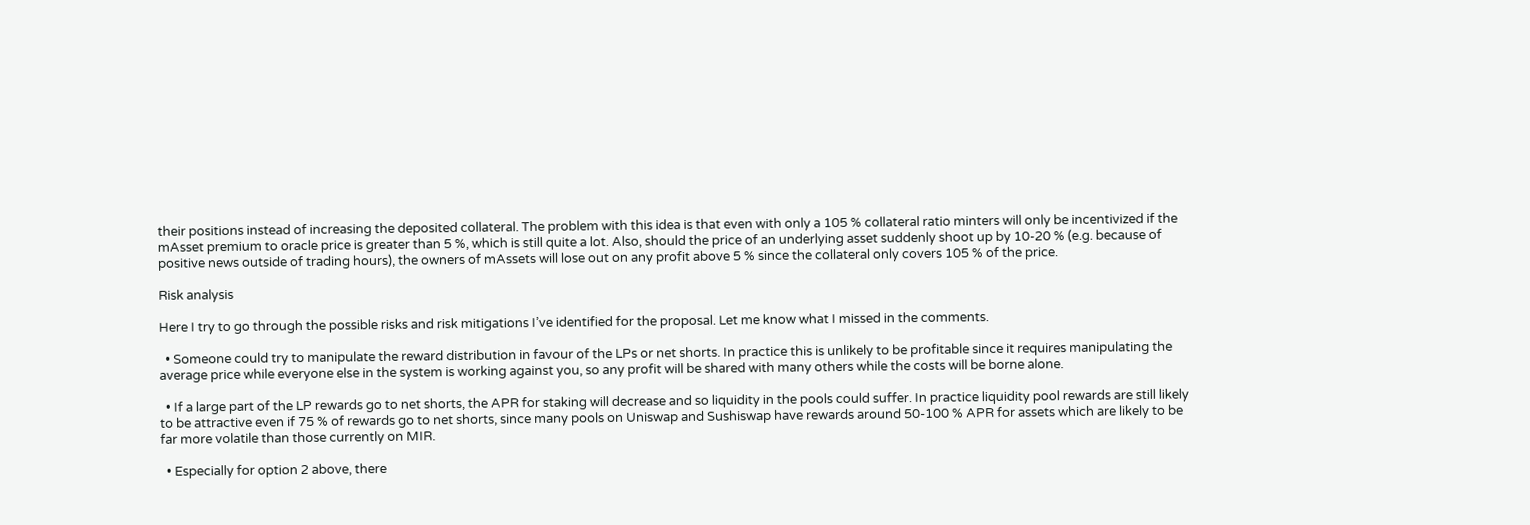their positions instead of increasing the deposited collateral. The problem with this idea is that even with only a 105 % collateral ratio minters will only be incentivized if the mAsset premium to oracle price is greater than 5 %, which is still quite a lot. Also, should the price of an underlying asset suddenly shoot up by 10-20 % (e.g. because of positive news outside of trading hours), the owners of mAssets will lose out on any profit above 5 % since the collateral only covers 105 % of the price.

Risk analysis

Here I try to go through the possible risks and risk mitigations I’ve identified for the proposal. Let me know what I missed in the comments.

  • Someone could try to manipulate the reward distribution in favour of the LPs or net shorts. In practice this is unlikely to be profitable since it requires manipulating the average price while everyone else in the system is working against you, so any profit will be shared with many others while the costs will be borne alone.

  • If a large part of the LP rewards go to net shorts, the APR for staking will decrease and so liquidity in the pools could suffer. In practice liquidity pool rewards are still likely to be attractive even if 75 % of rewards go to net shorts, since many pools on Uniswap and Sushiswap have rewards around 50-100 % APR for assets which are likely to be far more volatile than those currently on MIR.

  • Especially for option 2 above, there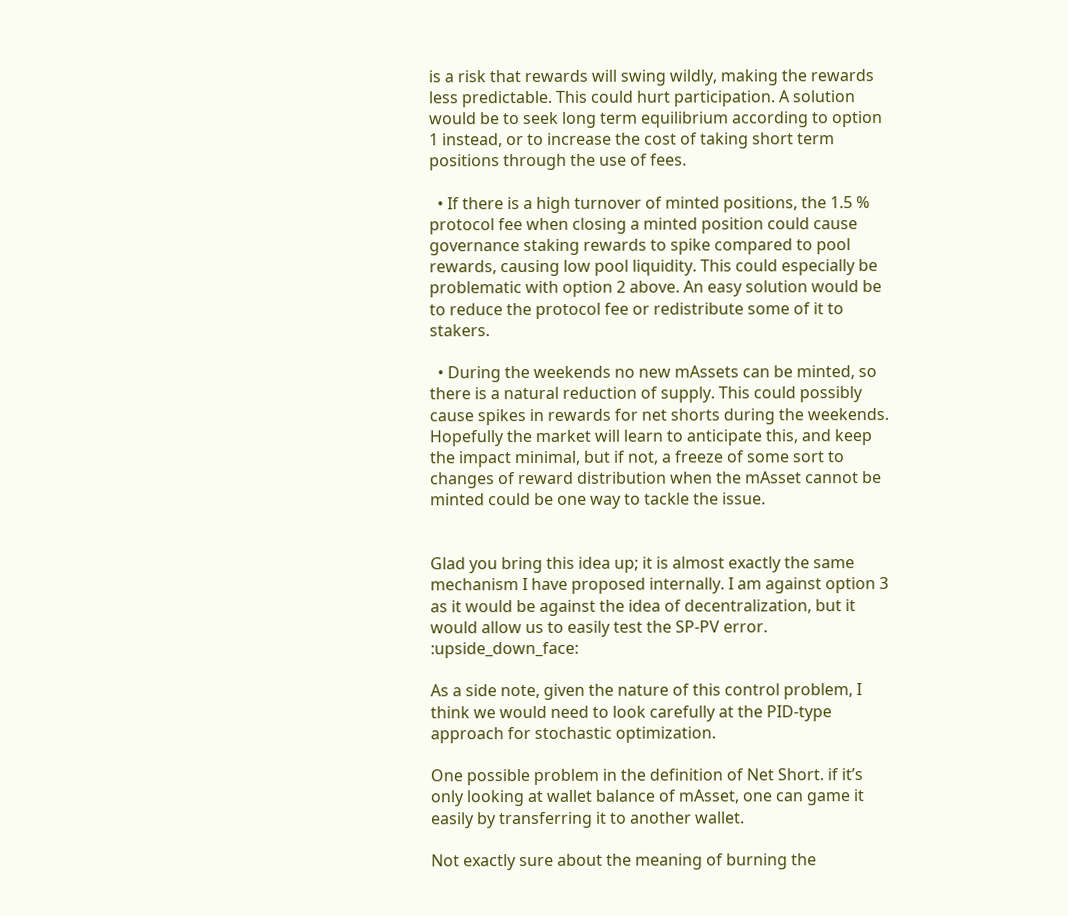is a risk that rewards will swing wildly, making the rewards less predictable. This could hurt participation. A solution would be to seek long term equilibrium according to option 1 instead, or to increase the cost of taking short term positions through the use of fees.

  • If there is a high turnover of minted positions, the 1.5 % protocol fee when closing a minted position could cause governance staking rewards to spike compared to pool rewards, causing low pool liquidity. This could especially be problematic with option 2 above. An easy solution would be to reduce the protocol fee or redistribute some of it to stakers.

  • During the weekends no new mAssets can be minted, so there is a natural reduction of supply. This could possibly cause spikes in rewards for net shorts during the weekends. Hopefully the market will learn to anticipate this, and keep the impact minimal, but if not, a freeze of some sort to changes of reward distribution when the mAsset cannot be minted could be one way to tackle the issue.


Glad you bring this idea up; it is almost exactly the same mechanism I have proposed internally. I am against option 3 as it would be against the idea of decentralization, but it would allow us to easily test the SP-PV error. :upside_down_face:

As a side note, given the nature of this control problem, I think we would need to look carefully at the PID-type approach for stochastic optimization.

One possible problem in the definition of Net Short. if it’s only looking at wallet balance of mAsset, one can game it easily by transferring it to another wallet.

Not exactly sure about the meaning of burning the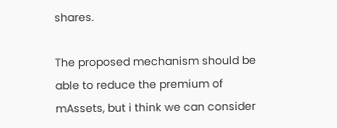shares.

The proposed mechanism should be able to reduce the premium of mAssets, but i think we can consider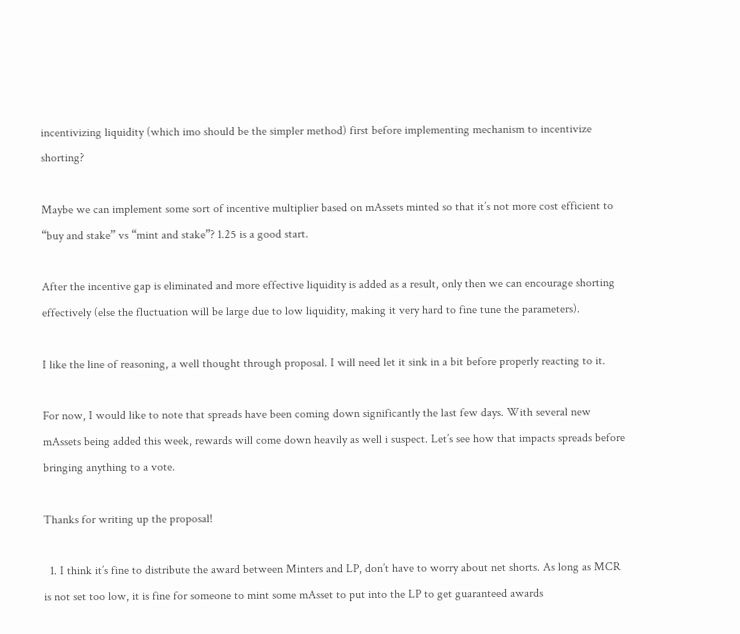incentivizing liquidity (which imo should be the simpler method) first before implementing mechanism to incentivize shorting?

Maybe we can implement some sort of incentive multiplier based on mAssets minted so that it’s not more cost efficient to “buy and stake” vs “mint and stake”? 1.25 is a good start.

After the incentive gap is eliminated and more effective liquidity is added as a result, only then we can encourage shorting effectively (else the fluctuation will be large due to low liquidity, making it very hard to fine tune the parameters).

I like the line of reasoning, a well thought through proposal. I will need let it sink in a bit before properly reacting to it.

For now, I would like to note that spreads have been coming down significantly the last few days. With several new mAssets being added this week, rewards will come down heavily as well i suspect. Let’s see how that impacts spreads before bringing anything to a vote.

Thanks for writing up the proposal!

  1. I think it’s fine to distribute the award between Minters and LP, don’t have to worry about net shorts. As long as MCR is not set too low, it is fine for someone to mint some mAsset to put into the LP to get guaranteed awards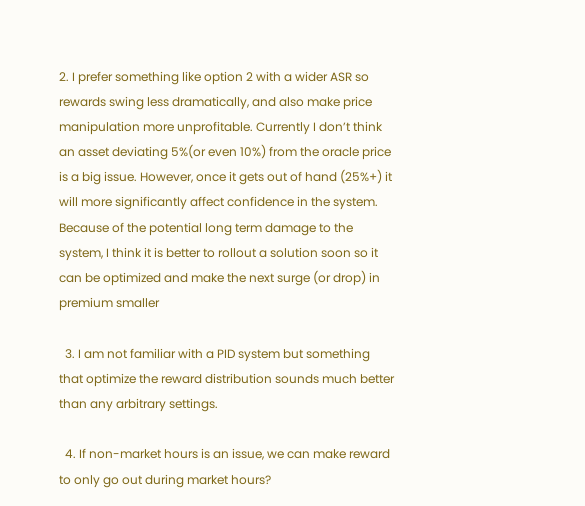2. I prefer something like option 2 with a wider ASR so rewards swing less dramatically, and also make price manipulation more unprofitable. Currently I don’t think an asset deviating 5%(or even 10%) from the oracle price is a big issue. However, once it gets out of hand (25%+) it will more significantly affect confidence in the system. Because of the potential long term damage to the system, I think it is better to rollout a solution soon so it can be optimized and make the next surge (or drop) in premium smaller

  3. I am not familiar with a PID system but something that optimize the reward distribution sounds much better than any arbitrary settings.

  4. If non-market hours is an issue, we can make reward to only go out during market hours?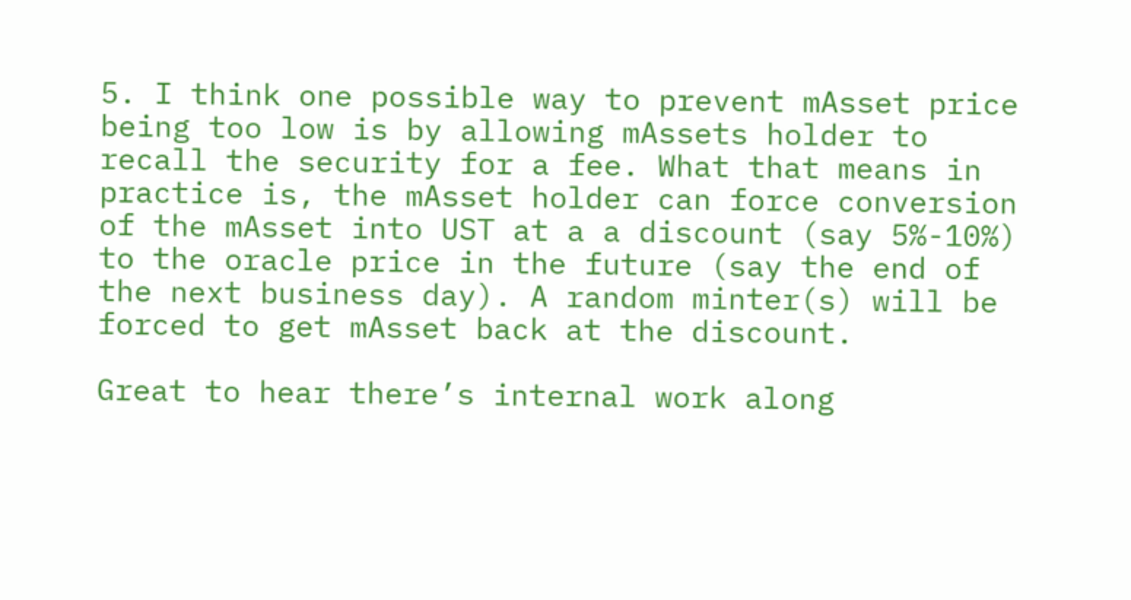5. I think one possible way to prevent mAsset price being too low is by allowing mAssets holder to recall the security for a fee. What that means in practice is, the mAsset holder can force conversion of the mAsset into UST at a a discount (say 5%-10%) to the oracle price in the future (say the end of the next business day). A random minter(s) will be forced to get mAsset back at the discount.

Great to hear there’s internal work along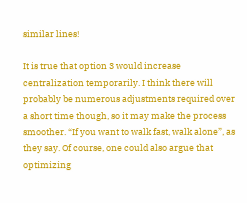similar lines!

It is true that option 3 would increase centralization temporarily. I think there will probably be numerous adjustments required over a short time though, so it may make the process smoother. “If you want to walk fast, walk alone”, as they say. Of course, one could also argue that optimizing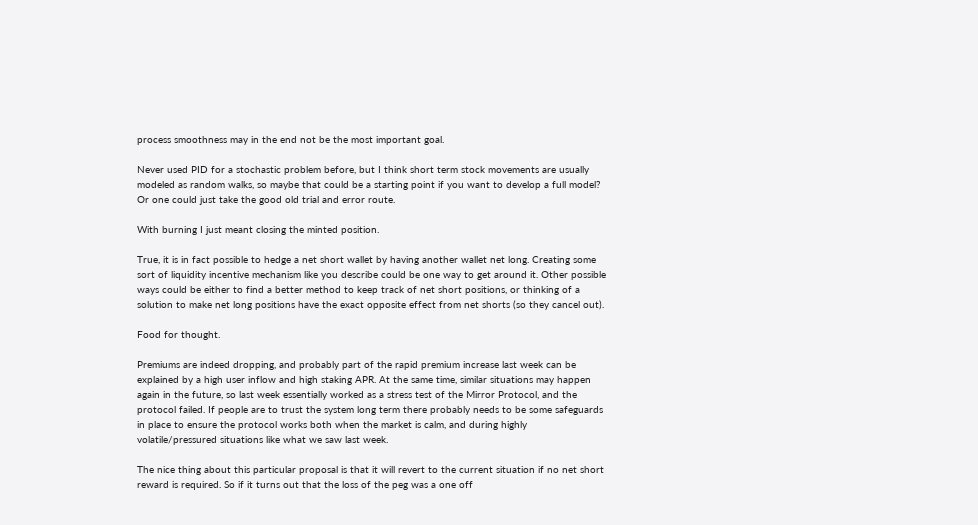process smoothness may in the end not be the most important goal.

Never used PID for a stochastic problem before, but I think short term stock movements are usually modeled as random walks, so maybe that could be a starting point if you want to develop a full model? Or one could just take the good old trial and error route.

With burning I just meant closing the minted position.

True, it is in fact possible to hedge a net short wallet by having another wallet net long. Creating some sort of liquidity incentive mechanism like you describe could be one way to get around it. Other possible ways could be either to find a better method to keep track of net short positions, or thinking of a solution to make net long positions have the exact opposite effect from net shorts (so they cancel out).

Food for thought.

Premiums are indeed dropping, and probably part of the rapid premium increase last week can be explained by a high user inflow and high staking APR. At the same time, similar situations may happen again in the future, so last week essentially worked as a stress test of the Mirror Protocol, and the protocol failed. If people are to trust the system long term there probably needs to be some safeguards in place to ensure the protocol works both when the market is calm, and during highly volatile/pressured situations like what we saw last week.

The nice thing about this particular proposal is that it will revert to the current situation if no net short reward is required. So if it turns out that the loss of the peg was a one off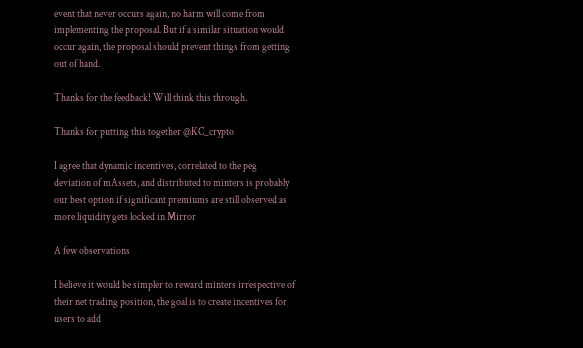event that never occurs again, no harm will come from implementing the proposal. But if a similar situation would occur again, the proposal should prevent things from getting out of hand.

Thanks for the feedback! Will think this through.

Thanks for putting this together @KC_crypto

I agree that dynamic incentives, correlated to the peg deviation of mAssets, and distributed to minters is probably our best option if significant premiums are still observed as more liquidity gets locked in Mirror

A few observations

I believe it would be simpler to reward minters irrespective of their net trading position, the goal is to create incentives for users to add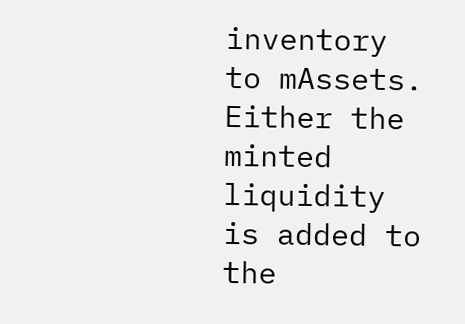inventory to mAssets. Either the minted liquidity is added to the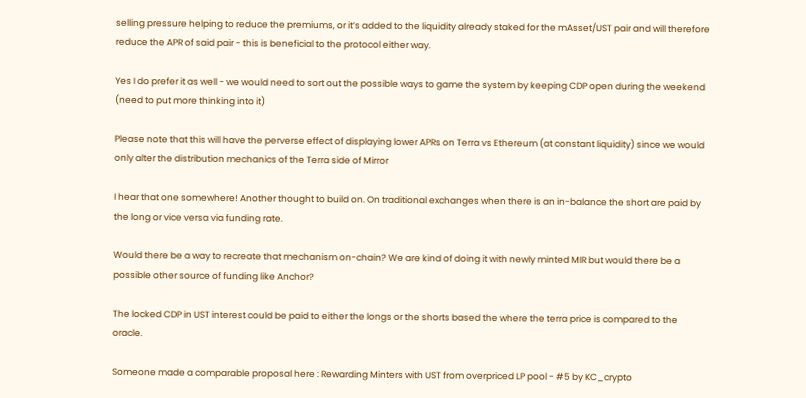selling pressure helping to reduce the premiums, or it’s added to the liquidity already staked for the mAsset/UST pair and will therefore reduce the APR of said pair - this is beneficial to the protocol either way.

Yes I do prefer it as well - we would need to sort out the possible ways to game the system by keeping CDP open during the weekend (need to put more thinking into it)

Please note that this will have the perverse effect of displaying lower APRs on Terra vs Ethereum (at constant liquidity) since we would only alter the distribution mechanics of the Terra side of Mirror

I hear that one somewhere! Another thought to build on. On traditional exchanges when there is an in-balance the short are paid by the long or vice versa via funding rate.

Would there be a way to recreate that mechanism on-chain? We are kind of doing it with newly minted MIR but would there be a possible other source of funding like Anchor?

The locked CDP in UST interest could be paid to either the longs or the shorts based the where the terra price is compared to the oracle.

Someone made a comparable proposal here : Rewarding Minters with UST from overpriced LP pool - #5 by KC_crypto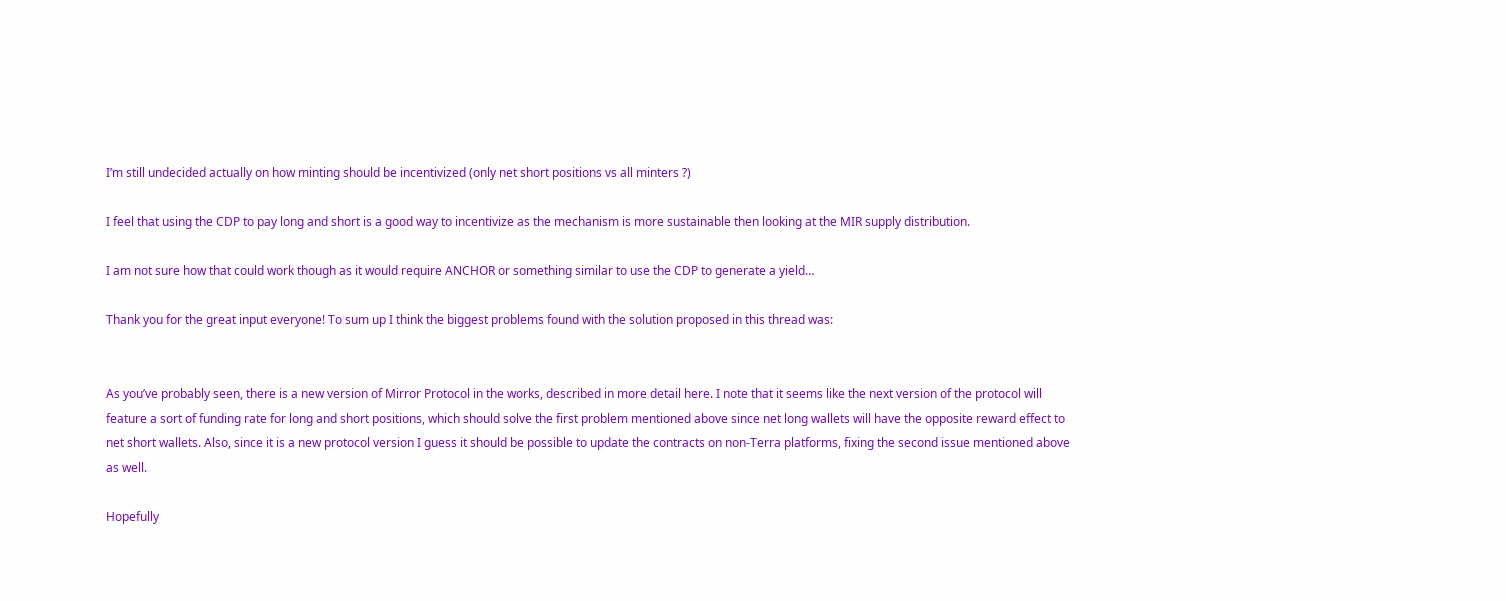I’m still undecided actually on how minting should be incentivized (only net short positions vs all minters ?)

I feel that using the CDP to pay long and short is a good way to incentivize as the mechanism is more sustainable then looking at the MIR supply distribution.

I am not sure how that could work though as it would require ANCHOR or something similar to use the CDP to generate a yield…

Thank you for the great input everyone! To sum up I think the biggest problems found with the solution proposed in this thread was:


As you’ve probably seen, there is a new version of Mirror Protocol in the works, described in more detail here. I note that it seems like the next version of the protocol will feature a sort of funding rate for long and short positions, which should solve the first problem mentioned above since net long wallets will have the opposite reward effect to net short wallets. Also, since it is a new protocol version I guess it should be possible to update the contracts on non-Terra platforms, fixing the second issue mentioned above as well.

Hopefully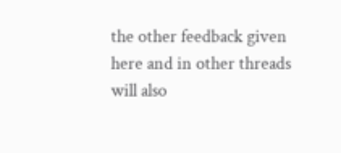the other feedback given here and in other threads will also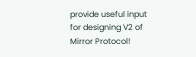provide useful input for designing V2 of Mirror Protocol!